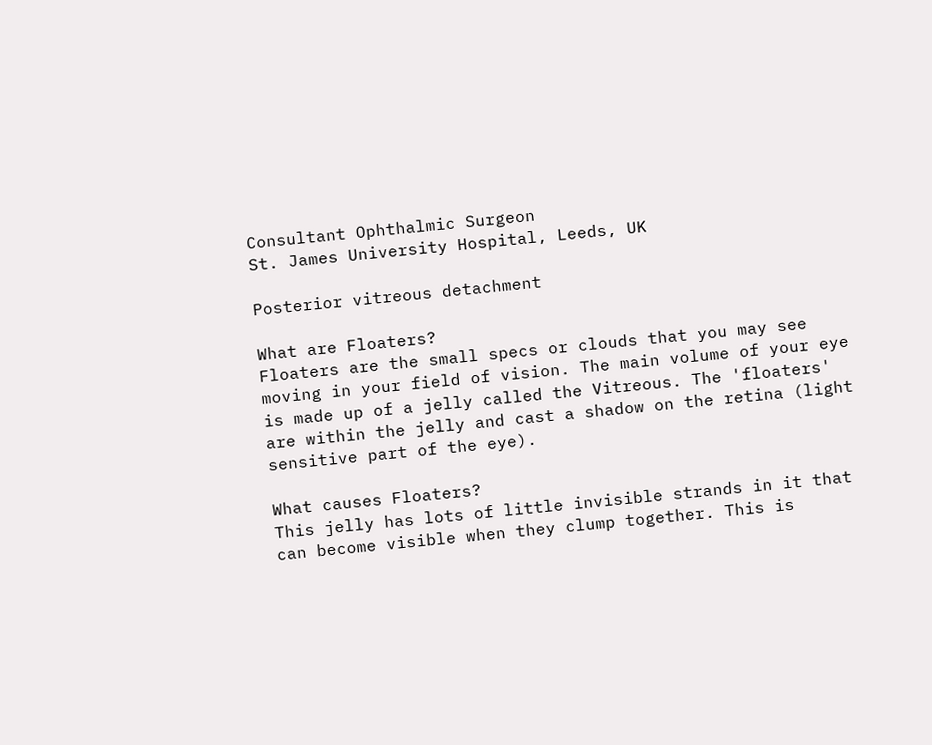Consultant Ophthalmic Surgeon
St. James University Hospital, Leeds, UK

Posterior vitreous detachment

What are Floaters?
Floaters are the small specs or clouds that you may see moving in your field of vision. The main volume of your eye is made up of a jelly called the Vitreous. The 'floaters' are within the jelly and cast a shadow on the retina (light sensitive part of the eye).

What causes Floaters?
This jelly has lots of little invisible strands in it that can become visible when they clump together. This is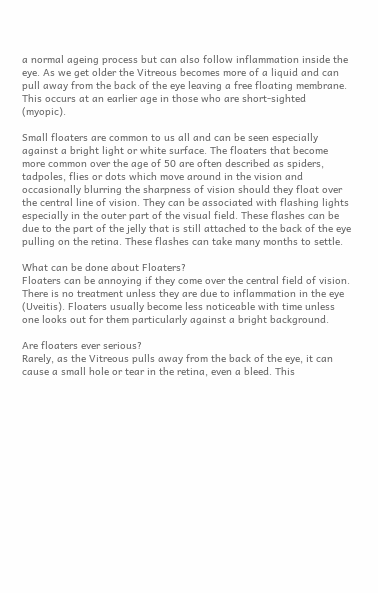a normal ageing process but can also follow inflammation inside the eye. As we get older the Vitreous becomes more of a liquid and can pull away from the back of the eye leaving a free floating membrane. This occurs at an earlier age in those who are short-sighted (myopic).

Small floaters are common to us all and can be seen especially against a bright light or white surface. The floaters that become more common over the age of 50 are often described as spiders, tadpoles, flies or dots which move around in the vision and occasionally blurring the sharpness of vision should they float over the central line of vision. They can be associated with flashing lights especially in the outer part of the visual field. These flashes can be due to the part of the jelly that is still attached to the back of the eye pulling on the retina. These flashes can take many months to settle.

What can be done about Floaters?
Floaters can be annoying if they come over the central field of vision. There is no treatment unless they are due to inflammation in the eye (Uveitis). Floaters usually become less noticeable with time unless one looks out for them particularly against a bright background.

Are floaters ever serious?
Rarely, as the Vitreous pulls away from the back of the eye, it can cause a small hole or tear in the retina, even a bleed. This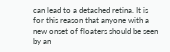can lead to a detached retina. It is for this reason that anyone with a new onset of floaters should be seen by an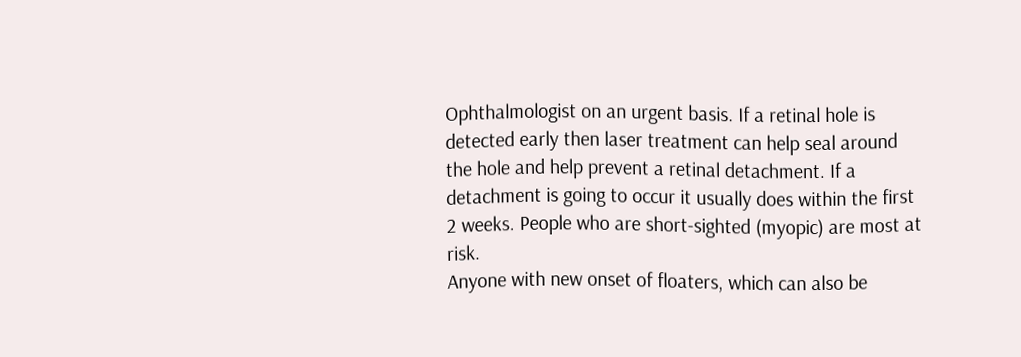Ophthalmologist on an urgent basis. If a retinal hole is detected early then laser treatment can help seal around the hole and help prevent a retinal detachment. If a detachment is going to occur it usually does within the first 2 weeks. People who are short-sighted (myopic) are most at risk.
Anyone with new onset of floaters, which can also be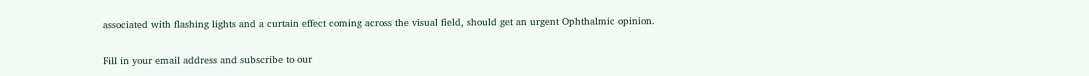associated with flashing lights and a curtain effect coming across the visual field, should get an urgent Ophthalmic opinion.

Fill in your email address and subscribe to our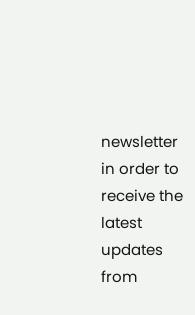newsletter in order to receive the latest updates from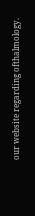our website regarding ofthalmology.